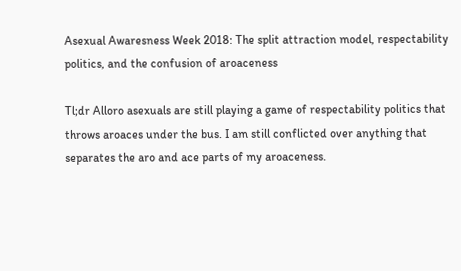Asexual Awaresness Week 2018: The split attraction model, respectability politics, and the confusion of aroaceness

Tl;dr Alloro asexuals are still playing a game of respectability politics that throws aroaces under the bus. I am still conflicted over anything that separates the aro and ace parts of my aroaceness.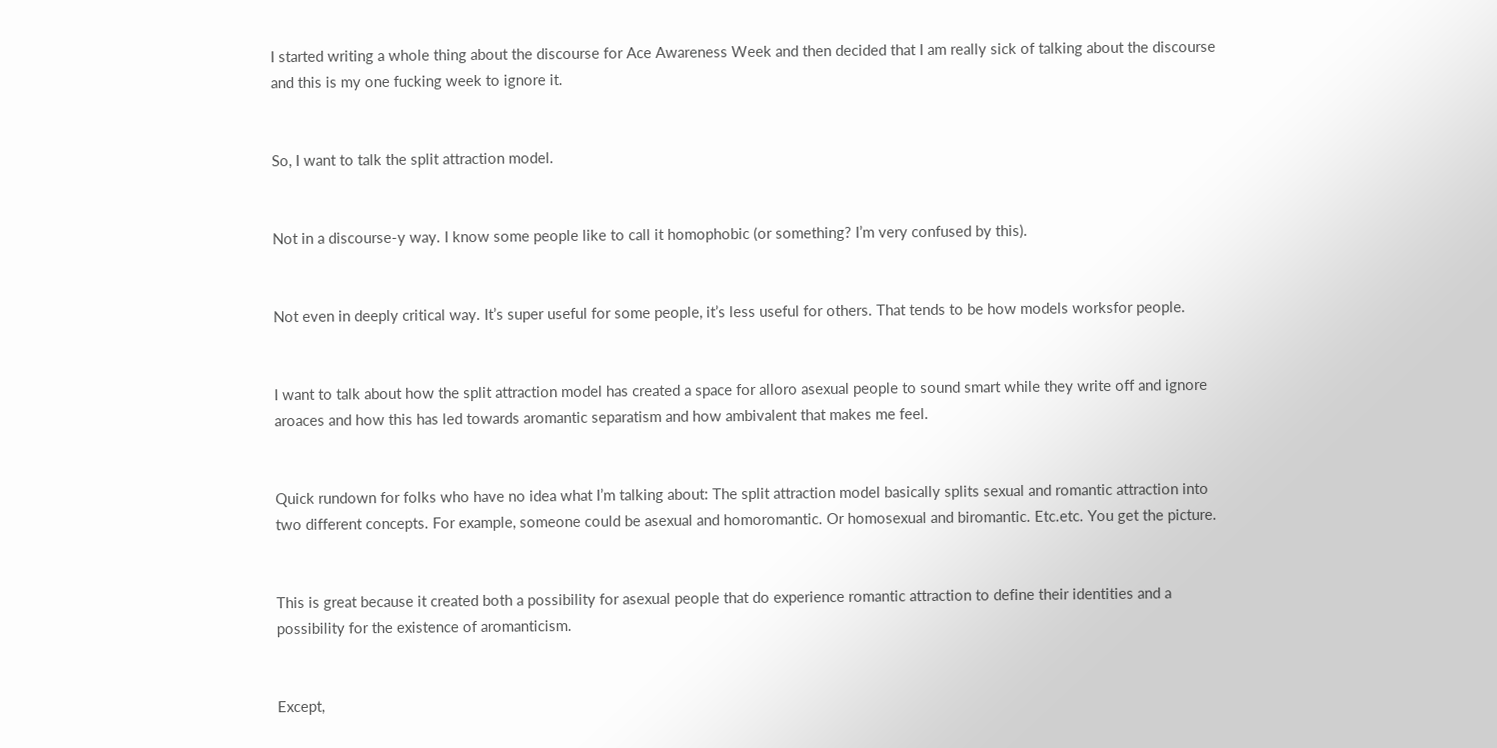I started writing a whole thing about the discourse for Ace Awareness Week and then decided that I am really sick of talking about the discourse and this is my one fucking week to ignore it.


So, I want to talk the split attraction model.


Not in a discourse-y way. I know some people like to call it homophobic (or something? I’m very confused by this).


Not even in deeply critical way. It’s super useful for some people, it’s less useful for others. That tends to be how models worksfor people.


I want to talk about how the split attraction model has created a space for alloro asexual people to sound smart while they write off and ignore aroaces and how this has led towards aromantic separatism and how ambivalent that makes me feel.


Quick rundown for folks who have no idea what I’m talking about: The split attraction model basically splits sexual and romantic attraction into two different concepts. For example, someone could be asexual and homoromantic. Or homosexual and biromantic. Etc.etc. You get the picture.


This is great because it created both a possibility for asexual people that do experience romantic attraction to define their identities and a possibility for the existence of aromanticism.


Except,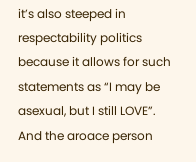it’s also steeped in respectability politics because it allows for such statements as “I may be asexual, but I still LOVE”. And the aroace person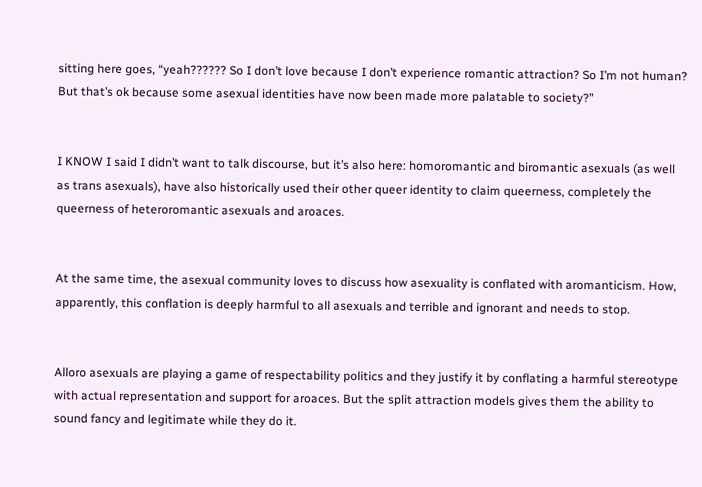sitting here goes, “yeah?????? So I don’t love because I don’t experience romantic attraction? So I’m not human? But that’s ok because some asexual identities have now been made more palatable to society?”


I KNOW I said I didn’t want to talk discourse, but it’s also here: homoromantic and biromantic asexuals (as well as trans asexuals), have also historically used their other queer identity to claim queerness, completely the queerness of heteroromantic asexuals and aroaces.


At the same time, the asexual community loves to discuss how asexuality is conflated with aromanticism. How, apparently, this conflation is deeply harmful to all asexuals and terrible and ignorant and needs to stop.


Alloro asexuals are playing a game of respectability politics and they justify it by conflating a harmful stereotype with actual representation and support for aroaces. But the split attraction models gives them the ability to sound fancy and legitimate while they do it.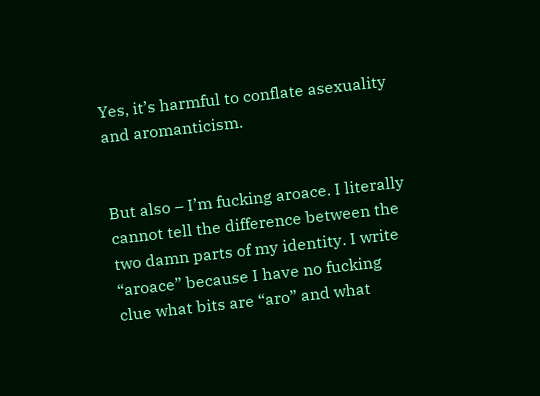Yes, it’s harmful to conflate asexuality and aromanticism.


But also – I’m fucking aroace. I literally cannot tell the difference between the two damn parts of my identity. I write “aroace” because I have no fucking clue what bits are “aro” and what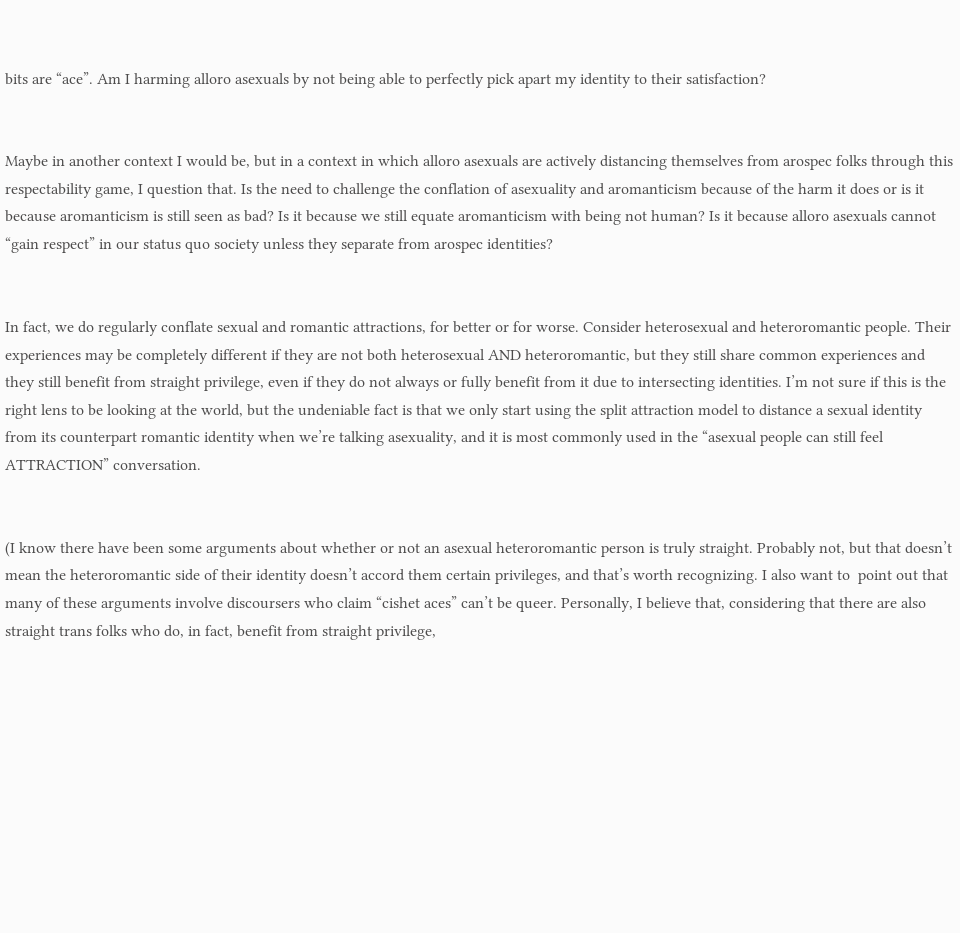bits are “ace”. Am I harming alloro asexuals by not being able to perfectly pick apart my identity to their satisfaction?


Maybe in another context I would be, but in a context in which alloro asexuals are actively distancing themselves from arospec folks through this respectability game, I question that. Is the need to challenge the conflation of asexuality and aromanticism because of the harm it does or is it because aromanticism is still seen as bad? Is it because we still equate aromanticism with being not human? Is it because alloro asexuals cannot “gain respect” in our status quo society unless they separate from arospec identities?


In fact, we do regularly conflate sexual and romantic attractions, for better or for worse. Consider heterosexual and heteroromantic people. Their experiences may be completely different if they are not both heterosexual AND heteroromantic, but they still share common experiences and they still benefit from straight privilege, even if they do not always or fully benefit from it due to intersecting identities. I’m not sure if this is the right lens to be looking at the world, but the undeniable fact is that we only start using the split attraction model to distance a sexual identity from its counterpart romantic identity when we’re talking asexuality, and it is most commonly used in the “asexual people can still feel ATTRACTION” conversation.


(I know there have been some arguments about whether or not an asexual heteroromantic person is truly straight. Probably not, but that doesn’t mean the heteroromantic side of their identity doesn’t accord them certain privileges, and that’s worth recognizing. I also want to  point out that many of these arguments involve discoursers who claim “cishet aces” can’t be queer. Personally, I believe that, considering that there are also straight trans folks who do, in fact, benefit from straight privilege,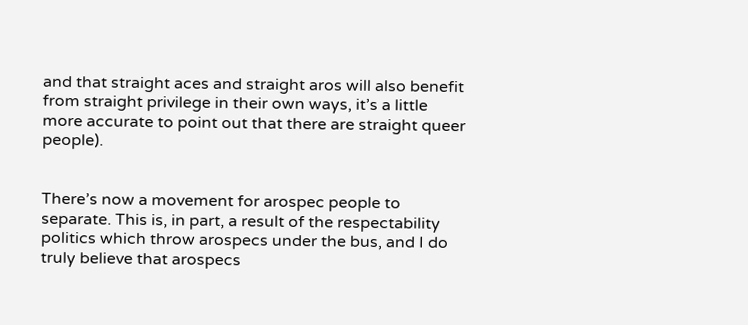and that straight aces and straight aros will also benefit from straight privilege in their own ways, it’s a little more accurate to point out that there are straight queer people).


There’s now a movement for arospec people to separate. This is, in part, a result of the respectability politics which throw arospecs under the bus, and I do truly believe that arospecs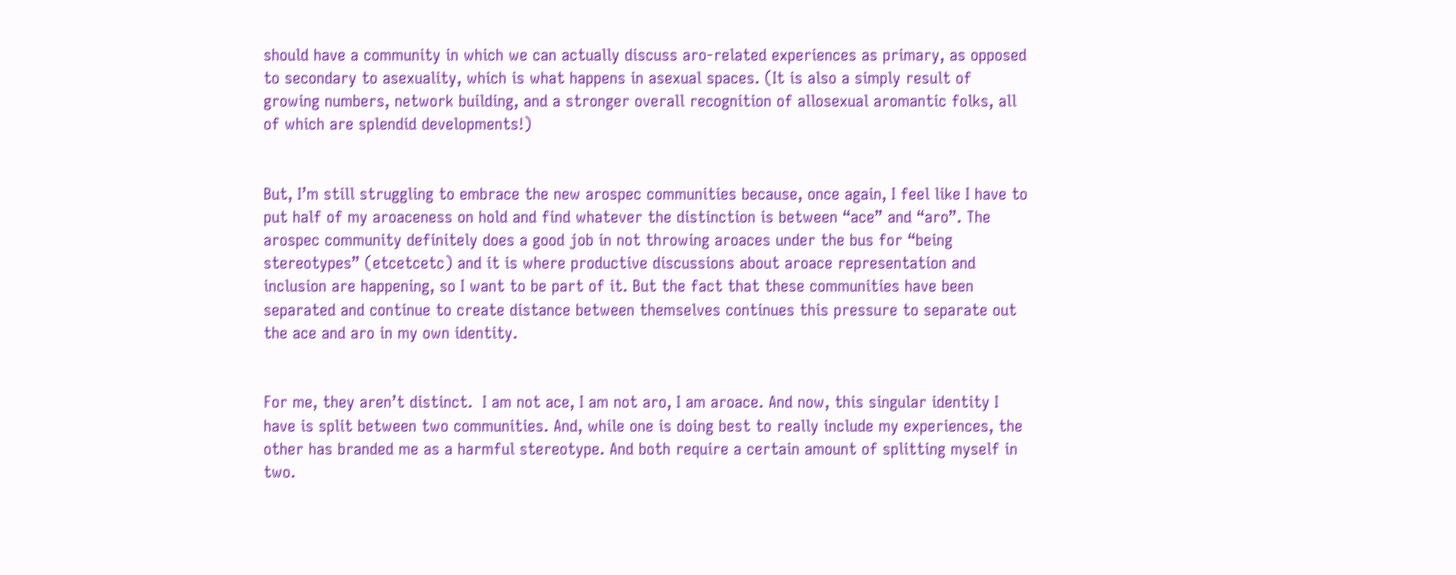should have a community in which we can actually discuss aro-related experiences as primary, as opposed to secondary to asexuality, which is what happens in asexual spaces. (It is also a simply result of growing numbers, network building, and a stronger overall recognition of allosexual aromantic folks, all of which are splendid developments!)


But, I’m still struggling to embrace the new arospec communities because, once again, I feel like I have to put half of my aroaceness on hold and find whatever the distinction is between “ace” and “aro”. The arospec community definitely does a good job in not throwing aroaces under the bus for “being stereotypes” (etcetcetc) and it is where productive discussions about aroace representation and inclusion are happening, so I want to be part of it. But the fact that these communities have been separated and continue to create distance between themselves continues this pressure to separate out the ace and aro in my own identity.


For me, they aren’t distinct.  I am not ace, I am not aro, I am aroace. And now, this singular identity I have is split between two communities. And, while one is doing best to really include my experiences, the other has branded me as a harmful stereotype. And both require a certain amount of splitting myself in two.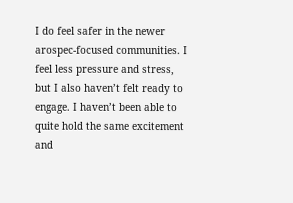I do feel safer in the newer arospec-focused communities. I feel less pressure and stress, but I also haven’t felt ready to engage. I haven’t been able to quite hold the same excitement and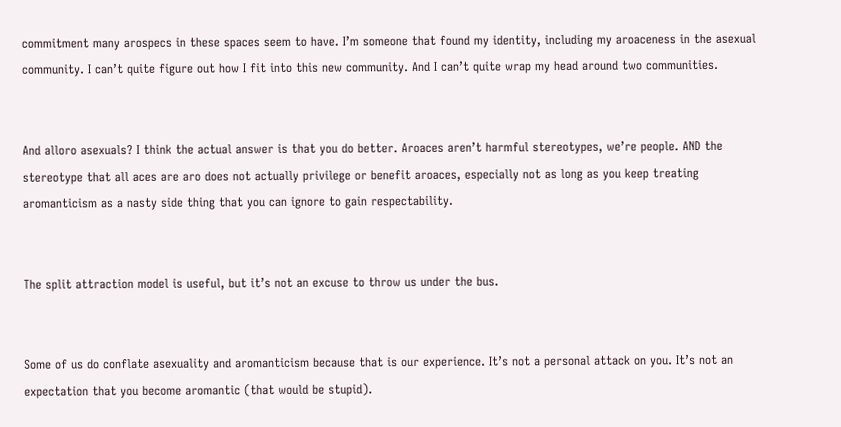commitment many arospecs in these spaces seem to have. I’m someone that found my identity, including my aroaceness in the asexual community. I can’t quite figure out how I fit into this new community. And I can’t quite wrap my head around two communities.


And alloro asexuals? I think the actual answer is that you do better. Aroaces aren’t harmful stereotypes, we’re people. AND the stereotype that all aces are aro does not actually privilege or benefit aroaces, especially not as long as you keep treating aromanticism as a nasty side thing that you can ignore to gain respectability.


The split attraction model is useful, but it’s not an excuse to throw us under the bus.


Some of us do conflate asexuality and aromanticism because that is our experience. It’s not a personal attack on you. It’s not an expectation that you become aromantic (that would be stupid).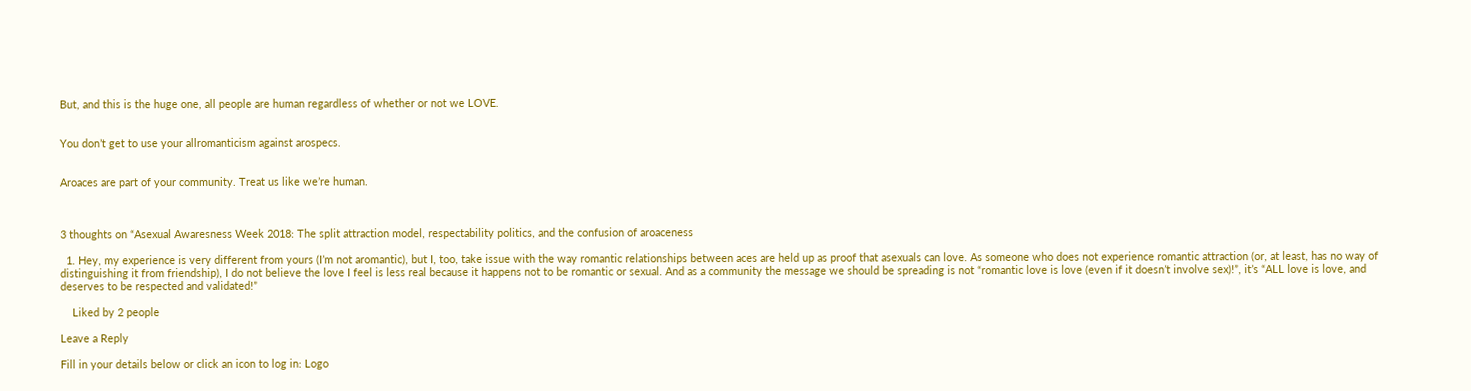But, and this is the huge one, all people are human regardless of whether or not we LOVE.


You don’t get to use your allromanticism against arospecs.


Aroaces are part of your community. Treat us like we’re human.



3 thoughts on “Asexual Awaresness Week 2018: The split attraction model, respectability politics, and the confusion of aroaceness

  1. Hey, my experience is very different from yours (I’m not aromantic), but I, too, take issue with the way romantic relationships between aces are held up as proof that asexuals can love. As someone who does not experience romantic attraction (or, at least, has no way of distinguishing it from friendship), I do not believe the love I feel is less real because it happens not to be romantic or sexual. And as a community the message we should be spreading is not “romantic love is love (even if it doesn’t involve sex)!”, it’s “ALL love is love, and deserves to be respected and validated!”

    Liked by 2 people

Leave a Reply

Fill in your details below or click an icon to log in: Logo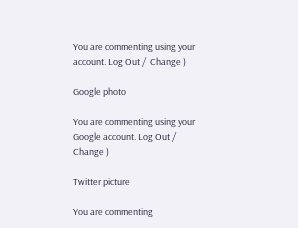You are commenting using your account. Log Out /  Change )

Google photo

You are commenting using your Google account. Log Out /  Change )

Twitter picture

You are commenting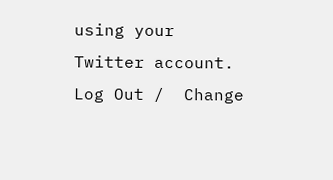using your Twitter account. Log Out /  Change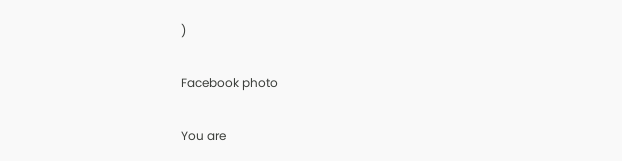)

Facebook photo

You are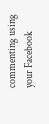commenting using your Facebook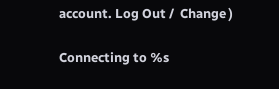account. Log Out /  Change )

Connecting to %s